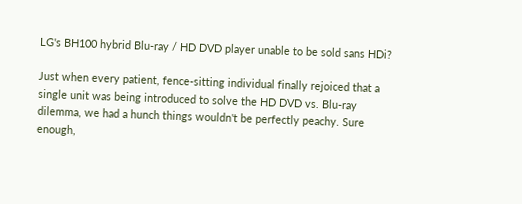LG's BH100 hybrid Blu-ray / HD DVD player unable to be sold sans HDi?

Just when every patient, fence-sitting individual finally rejoiced that a single unit was being introduced to solve the HD DVD vs. Blu-ray dilemma, we had a hunch things wouldn't be perfectly peachy. Sure enough,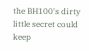the BH100's dirty little secret could keep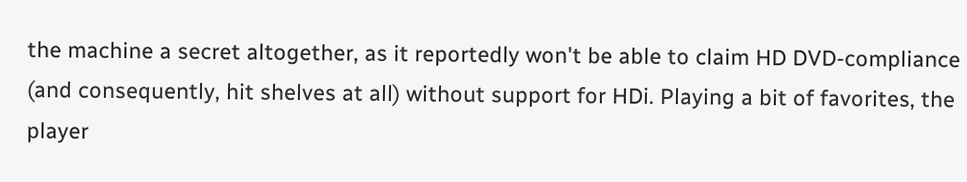the machine a secret altogether, as it reportedly won't be able to claim HD DVD-compliance (and consequently, hit shelves at all) without support for HDi. Playing a bit of favorites, the player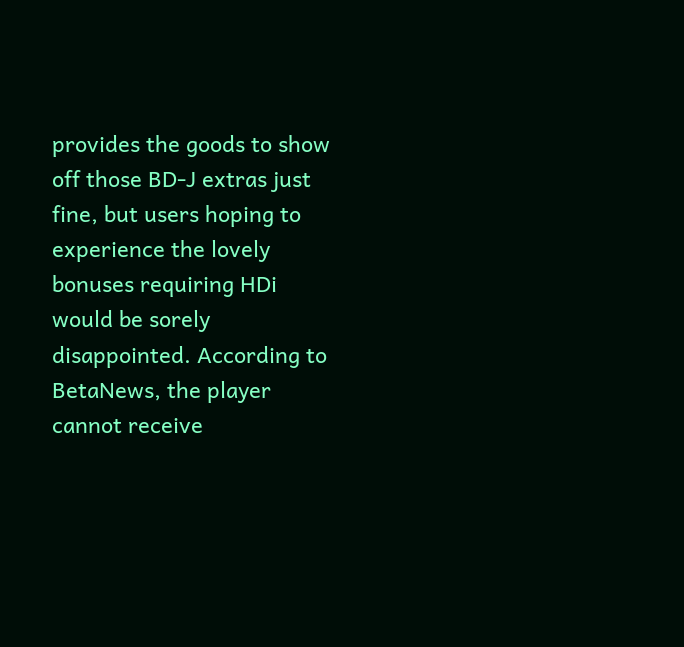provides the goods to show off those BD-J extras just fine, but users hoping to experience the lovely bonuses requiring HDi would be sorely disappointed. According to BetaNews, the player cannot receive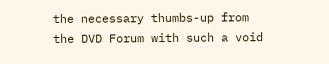the necessary thumbs-up from the DVD Forum with such a void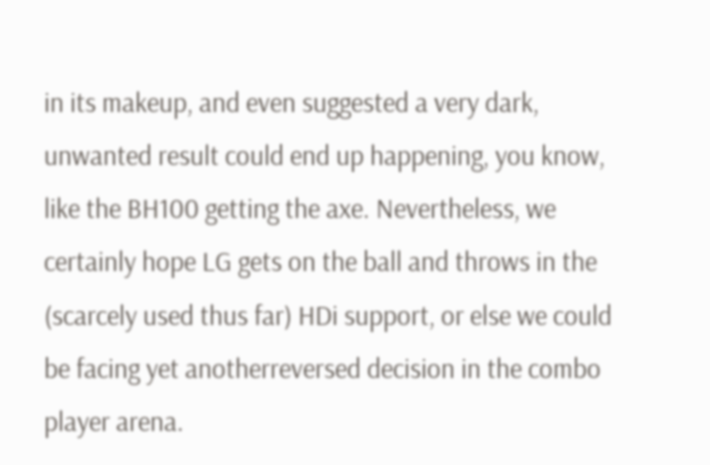in its makeup, and even suggested a very dark, unwanted result could end up happening, you know, like the BH100 getting the axe. Nevertheless, we certainly hope LG gets on the ball and throws in the (scarcely used thus far) HDi support, or else we could be facing yet anotherreversed decision in the combo player arena.